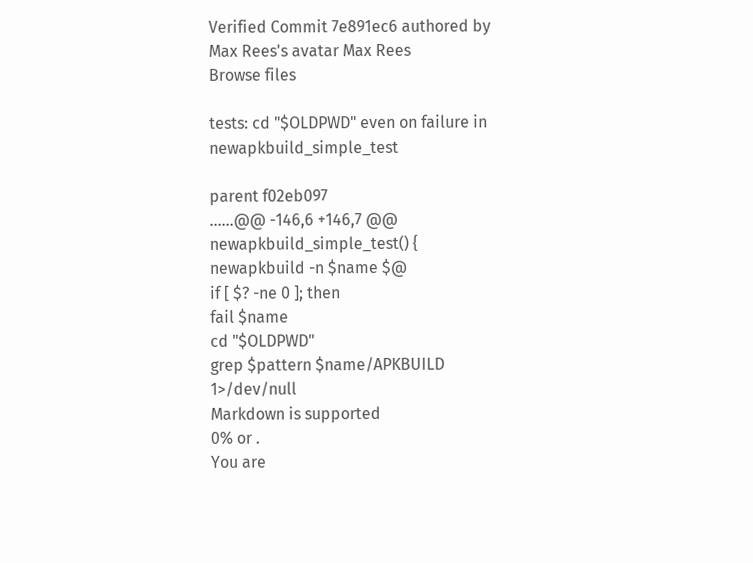Verified Commit 7e891ec6 authored by Max Rees's avatar Max Rees
Browse files

tests: cd "$OLDPWD" even on failure in newapkbuild_simple_test

parent f02eb097
......@@ -146,6 +146,7 @@ newapkbuild_simple_test() {
newapkbuild -n $name $@
if [ $? -ne 0 ]; then
fail $name
cd "$OLDPWD"
grep $pattern $name/APKBUILD 1>/dev/null
Markdown is supported
0% or .
You are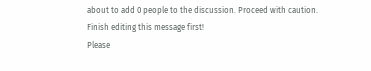about to add 0 people to the discussion. Proceed with caution.
Finish editing this message first!
Please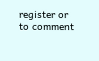register or to comment